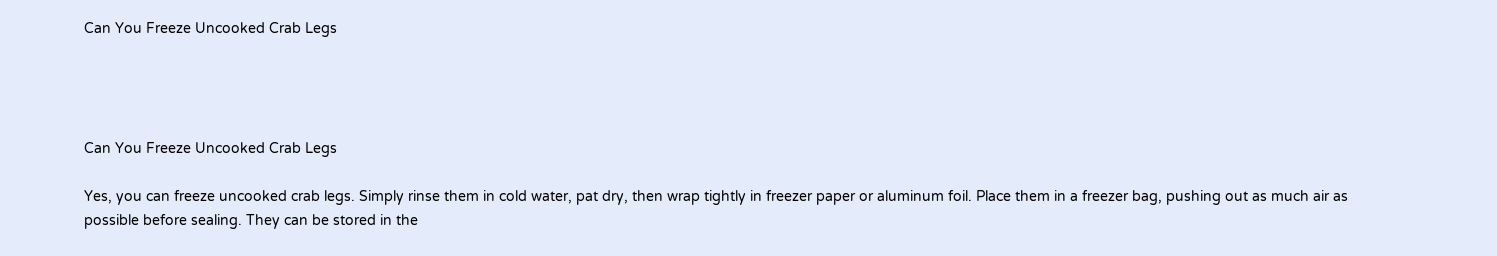Can You Freeze Uncooked Crab Legs




Can You Freeze Uncooked Crab Legs

Yes, you can freeze uncooked crab legs. Simply rinse them in cold water, pat dry, then wrap tightly in freezer paper or aluminum foil. Place them in a freezer bag, pushing out as much air as possible before sealing. They can be stored in the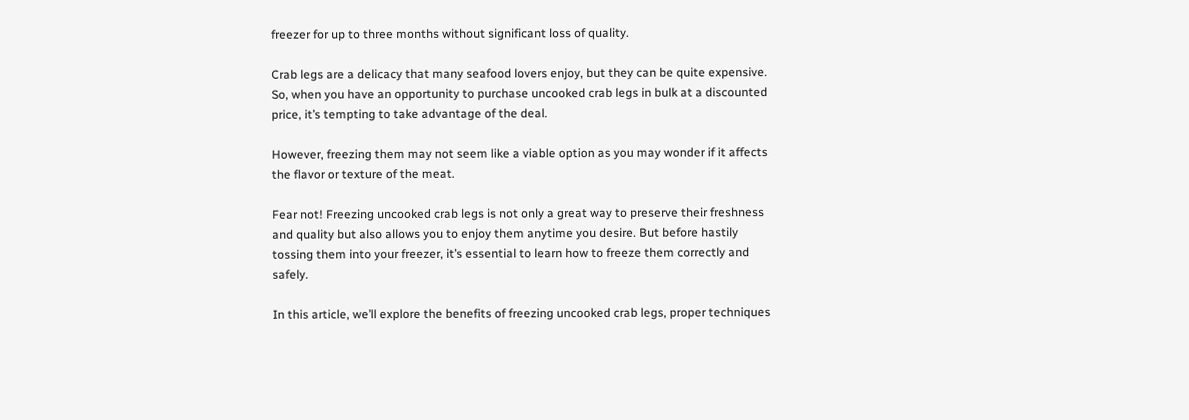freezer for up to three months without significant loss of quality.

Crab legs are a delicacy that many seafood lovers enjoy, but they can be quite expensive. So, when you have an opportunity to purchase uncooked crab legs in bulk at a discounted price, it’s tempting to take advantage of the deal.

However, freezing them may not seem like a viable option as you may wonder if it affects the flavor or texture of the meat.

Fear not! Freezing uncooked crab legs is not only a great way to preserve their freshness and quality but also allows you to enjoy them anytime you desire. But before hastily tossing them into your freezer, it’s essential to learn how to freeze them correctly and safely.

In this article, we’ll explore the benefits of freezing uncooked crab legs, proper techniques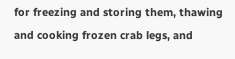for freezing and storing them, thawing and cooking frozen crab legs, and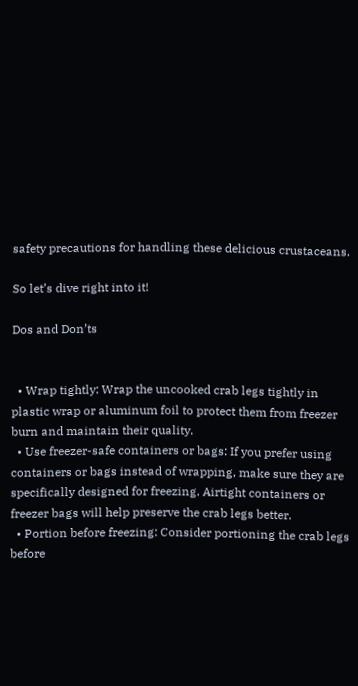safety precautions for handling these delicious crustaceans.

So let’s dive right into it!

Dos and Don’ts


  • Wrap tightly: Wrap the uncooked crab legs tightly in plastic wrap or aluminum foil to protect them from freezer burn and maintain their quality.
  • Use freezer-safe containers or bags: If you prefer using containers or bags instead of wrapping, make sure they are specifically designed for freezing. Airtight containers or freezer bags will help preserve the crab legs better.
  • Portion before freezing: Consider portioning the crab legs before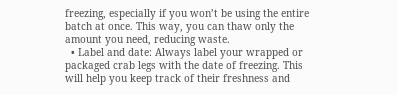freezing, especially if you won’t be using the entire batch at once. This way, you can thaw only the amount you need, reducing waste.
  • Label and date: Always label your wrapped or packaged crab legs with the date of freezing. This will help you keep track of their freshness and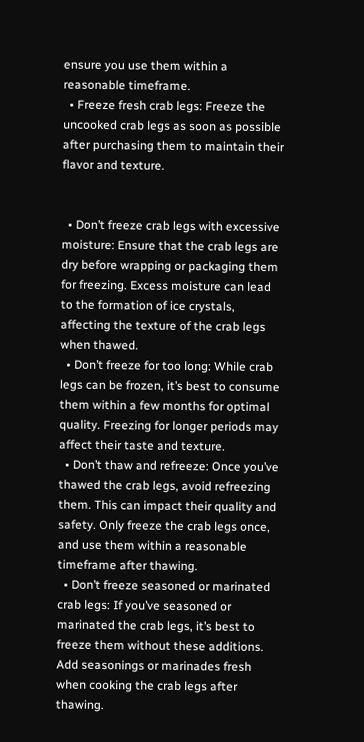ensure you use them within a reasonable timeframe.
  • Freeze fresh crab legs: Freeze the uncooked crab legs as soon as possible after purchasing them to maintain their flavor and texture.


  • Don’t freeze crab legs with excessive moisture: Ensure that the crab legs are dry before wrapping or packaging them for freezing. Excess moisture can lead to the formation of ice crystals, affecting the texture of the crab legs when thawed.
  • Don’t freeze for too long: While crab legs can be frozen, it’s best to consume them within a few months for optimal quality. Freezing for longer periods may affect their taste and texture.
  • Don’t thaw and refreeze: Once you’ve thawed the crab legs, avoid refreezing them. This can impact their quality and safety. Only freeze the crab legs once, and use them within a reasonable timeframe after thawing.
  • Don’t freeze seasoned or marinated crab legs: If you’ve seasoned or marinated the crab legs, it’s best to freeze them without these additions. Add seasonings or marinades fresh when cooking the crab legs after thawing.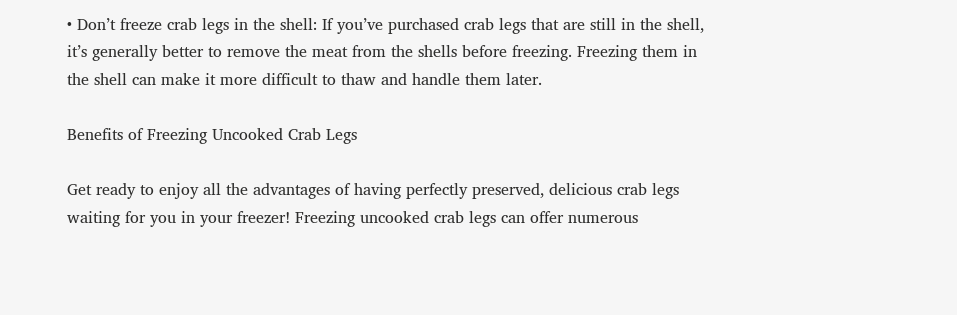• Don’t freeze crab legs in the shell: If you’ve purchased crab legs that are still in the shell, it’s generally better to remove the meat from the shells before freezing. Freezing them in the shell can make it more difficult to thaw and handle them later.

Benefits of Freezing Uncooked Crab Legs

Get ready to enjoy all the advantages of having perfectly preserved, delicious crab legs waiting for you in your freezer! Freezing uncooked crab legs can offer numerous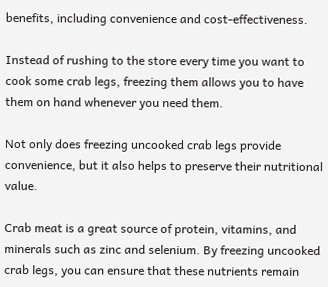benefits, including convenience and cost-effectiveness.

Instead of rushing to the store every time you want to cook some crab legs, freezing them allows you to have them on hand whenever you need them.

Not only does freezing uncooked crab legs provide convenience, but it also helps to preserve their nutritional value.

Crab meat is a great source of protein, vitamins, and minerals such as zinc and selenium. By freezing uncooked crab legs, you can ensure that these nutrients remain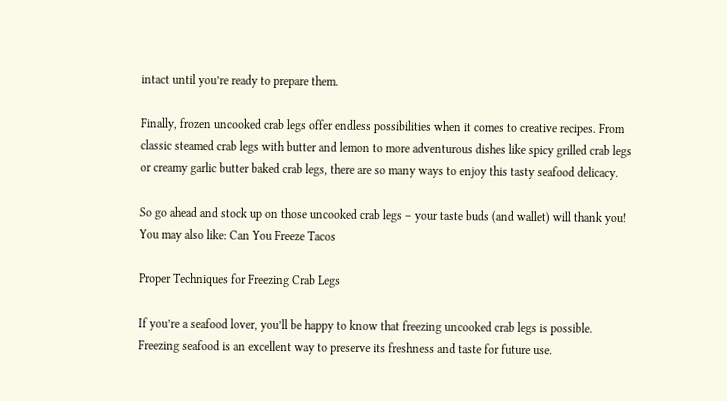intact until you’re ready to prepare them.

Finally, frozen uncooked crab legs offer endless possibilities when it comes to creative recipes. From classic steamed crab legs with butter and lemon to more adventurous dishes like spicy grilled crab legs or creamy garlic butter baked crab legs, there are so many ways to enjoy this tasty seafood delicacy.

So go ahead and stock up on those uncooked crab legs – your taste buds (and wallet) will thank you! You may also like: Can You Freeze Tacos

Proper Techniques for Freezing Crab Legs

If you’re a seafood lover, you’ll be happy to know that freezing uncooked crab legs is possible. Freezing seafood is an excellent way to preserve its freshness and taste for future use.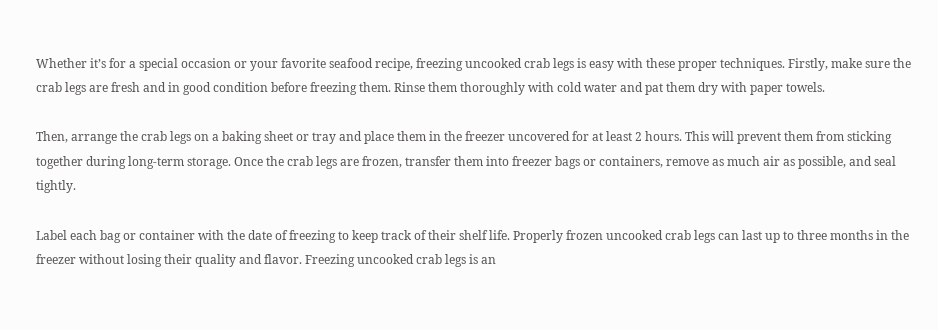Whether it’s for a special occasion or your favorite seafood recipe, freezing uncooked crab legs is easy with these proper techniques. Firstly, make sure the crab legs are fresh and in good condition before freezing them. Rinse them thoroughly with cold water and pat them dry with paper towels.

Then, arrange the crab legs on a baking sheet or tray and place them in the freezer uncovered for at least 2 hours. This will prevent them from sticking together during long-term storage. Once the crab legs are frozen, transfer them into freezer bags or containers, remove as much air as possible, and seal tightly.

Label each bag or container with the date of freezing to keep track of their shelf life. Properly frozen uncooked crab legs can last up to three months in the freezer without losing their quality and flavor. Freezing uncooked crab legs is an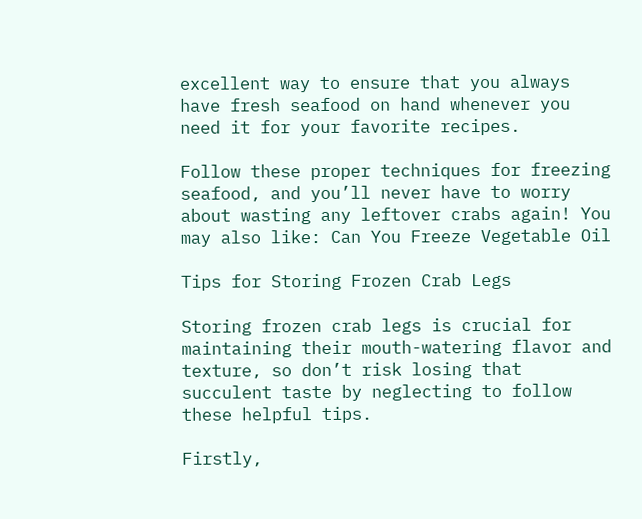excellent way to ensure that you always have fresh seafood on hand whenever you need it for your favorite recipes.

Follow these proper techniques for freezing seafood, and you’ll never have to worry about wasting any leftover crabs again! You may also like: Can You Freeze Vegetable Oil

Tips for Storing Frozen Crab Legs

Storing frozen crab legs is crucial for maintaining their mouth-watering flavor and texture, so don’t risk losing that succulent taste by neglecting to follow these helpful tips.

Firstly,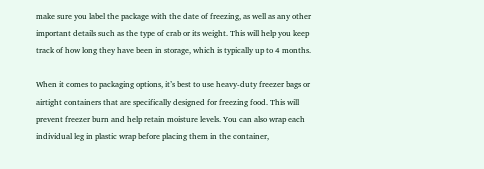make sure you label the package with the date of freezing, as well as any other important details such as the type of crab or its weight. This will help you keep track of how long they have been in storage, which is typically up to 4 months.

When it comes to packaging options, it’s best to use heavy-duty freezer bags or airtight containers that are specifically designed for freezing food. This will prevent freezer burn and help retain moisture levels. You can also wrap each individual leg in plastic wrap before placing them in the container,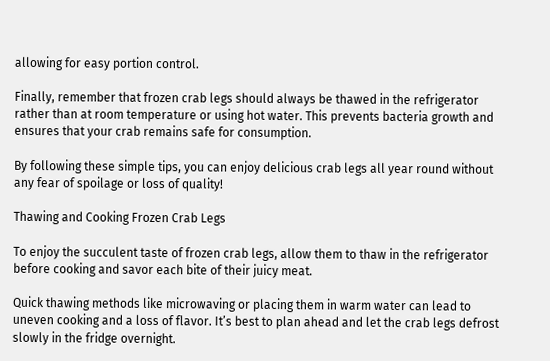allowing for easy portion control.

Finally, remember that frozen crab legs should always be thawed in the refrigerator rather than at room temperature or using hot water. This prevents bacteria growth and ensures that your crab remains safe for consumption.

By following these simple tips, you can enjoy delicious crab legs all year round without any fear of spoilage or loss of quality!

Thawing and Cooking Frozen Crab Legs

To enjoy the succulent taste of frozen crab legs, allow them to thaw in the refrigerator before cooking and savor each bite of their juicy meat.

Quick thawing methods like microwaving or placing them in warm water can lead to uneven cooking and a loss of flavor. It’s best to plan ahead and let the crab legs defrost slowly in the fridge overnight.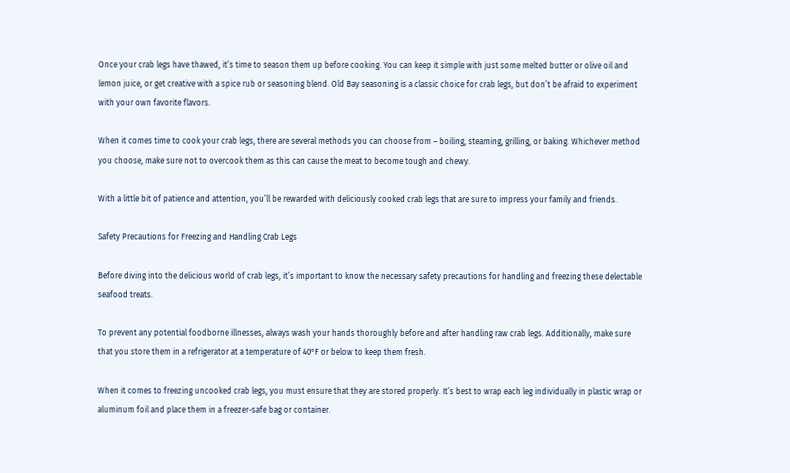Once your crab legs have thawed, it’s time to season them up before cooking. You can keep it simple with just some melted butter or olive oil and lemon juice, or get creative with a spice rub or seasoning blend. Old Bay seasoning is a classic choice for crab legs, but don’t be afraid to experiment with your own favorite flavors.

When it comes time to cook your crab legs, there are several methods you can choose from – boiling, steaming, grilling, or baking. Whichever method you choose, make sure not to overcook them as this can cause the meat to become tough and chewy.

With a little bit of patience and attention, you’ll be rewarded with deliciously cooked crab legs that are sure to impress your family and friends.

Safety Precautions for Freezing and Handling Crab Legs

Before diving into the delicious world of crab legs, it’s important to know the necessary safety precautions for handling and freezing these delectable seafood treats.

To prevent any potential foodborne illnesses, always wash your hands thoroughly before and after handling raw crab legs. Additionally, make sure that you store them in a refrigerator at a temperature of 40°F or below to keep them fresh.

When it comes to freezing uncooked crab legs, you must ensure that they are stored properly. It’s best to wrap each leg individually in plastic wrap or aluminum foil and place them in a freezer-safe bag or container.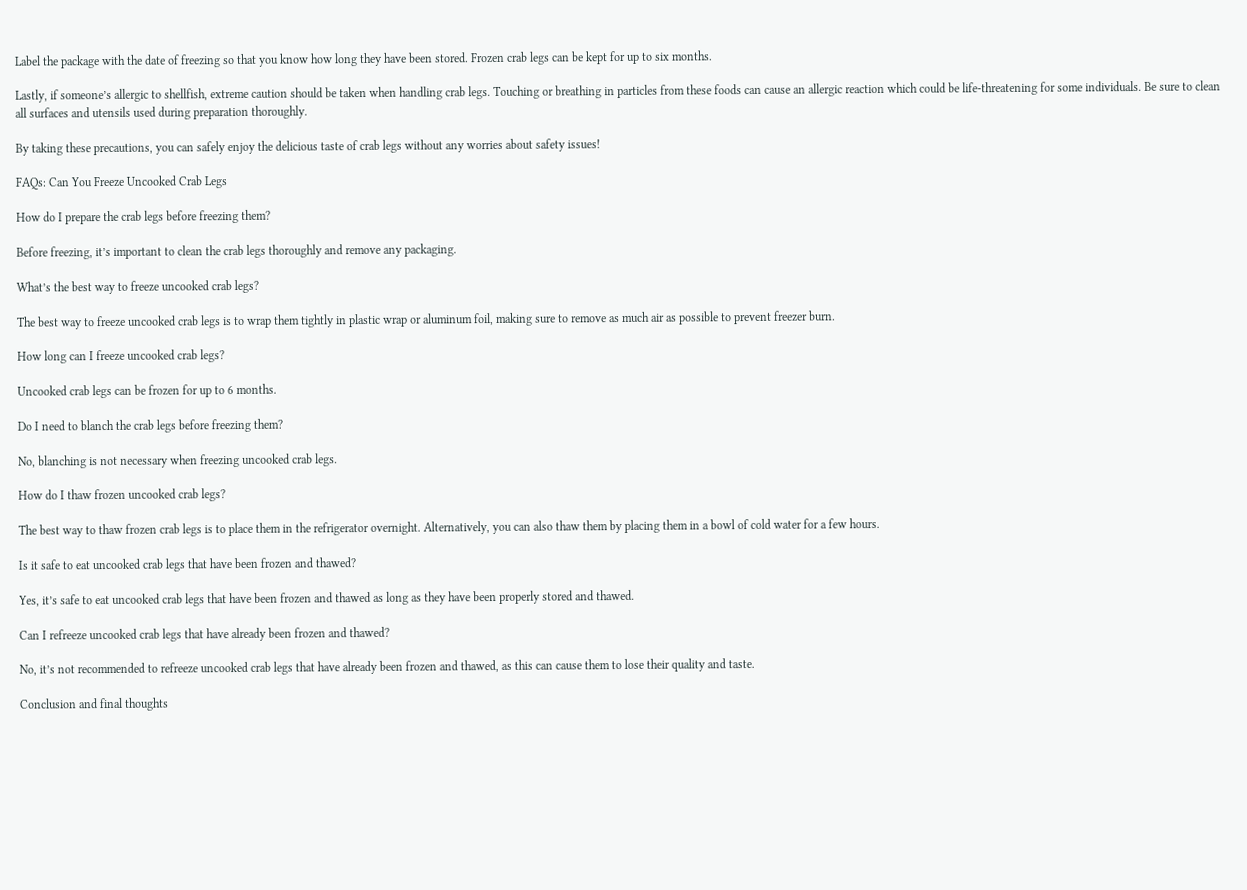Label the package with the date of freezing so that you know how long they have been stored. Frozen crab legs can be kept for up to six months.

Lastly, if someone’s allergic to shellfish, extreme caution should be taken when handling crab legs. Touching or breathing in particles from these foods can cause an allergic reaction which could be life-threatening for some individuals. Be sure to clean all surfaces and utensils used during preparation thoroughly.

By taking these precautions, you can safely enjoy the delicious taste of crab legs without any worries about safety issues!

FAQs: Can You Freeze Uncooked Crab Legs

How do I prepare the crab legs before freezing them?

Before freezing, it’s important to clean the crab legs thoroughly and remove any packaging.

What’s the best way to freeze uncooked crab legs?

The best way to freeze uncooked crab legs is to wrap them tightly in plastic wrap or aluminum foil, making sure to remove as much air as possible to prevent freezer burn.

How long can I freeze uncooked crab legs?

Uncooked crab legs can be frozen for up to 6 months.

Do I need to blanch the crab legs before freezing them?

No, blanching is not necessary when freezing uncooked crab legs.

How do I thaw frozen uncooked crab legs?

The best way to thaw frozen crab legs is to place them in the refrigerator overnight. Alternatively, you can also thaw them by placing them in a bowl of cold water for a few hours.

Is it safe to eat uncooked crab legs that have been frozen and thawed?

Yes, it’s safe to eat uncooked crab legs that have been frozen and thawed as long as they have been properly stored and thawed.

Can I refreeze uncooked crab legs that have already been frozen and thawed?

No, it’s not recommended to refreeze uncooked crab legs that have already been frozen and thawed, as this can cause them to lose their quality and taste.

Conclusion and final thoughts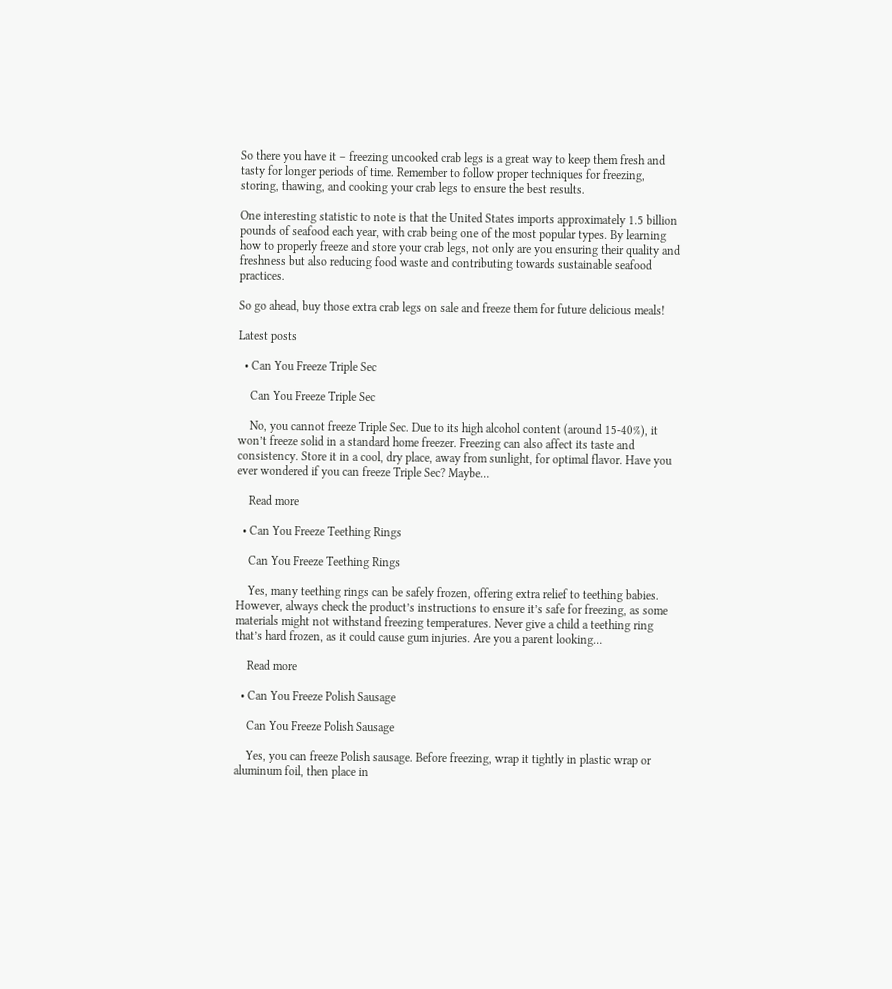So there you have it – freezing uncooked crab legs is a great way to keep them fresh and tasty for longer periods of time. Remember to follow proper techniques for freezing, storing, thawing, and cooking your crab legs to ensure the best results.

One interesting statistic to note is that the United States imports approximately 1.5 billion pounds of seafood each year, with crab being one of the most popular types. By learning how to properly freeze and store your crab legs, not only are you ensuring their quality and freshness but also reducing food waste and contributing towards sustainable seafood practices.

So go ahead, buy those extra crab legs on sale and freeze them for future delicious meals!

Latest posts

  • Can You Freeze Triple Sec

    Can You Freeze Triple Sec

    No, you cannot freeze Triple Sec. Due to its high alcohol content (around 15-40%), it won’t freeze solid in a standard home freezer. Freezing can also affect its taste and consistency. Store it in a cool, dry place, away from sunlight, for optimal flavor. Have you ever wondered if you can freeze Triple Sec? Maybe…

    Read more

  • Can You Freeze Teething Rings

    Can You Freeze Teething Rings

    Yes, many teething rings can be safely frozen, offering extra relief to teething babies. However, always check the product’s instructions to ensure it’s safe for freezing, as some materials might not withstand freezing temperatures. Never give a child a teething ring that’s hard frozen, as it could cause gum injuries. Are you a parent looking…

    Read more

  • Can You Freeze Polish Sausage

    Can You Freeze Polish Sausage

    Yes, you can freeze Polish sausage. Before freezing, wrap it tightly in plastic wrap or aluminum foil, then place in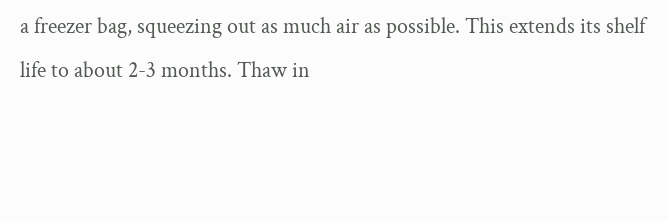a freezer bag, squeezing out as much air as possible. This extends its shelf life to about 2-3 months. Thaw in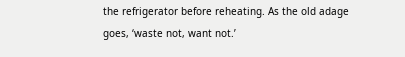the refrigerator before reheating. As the old adage goes, ‘waste not, want not.’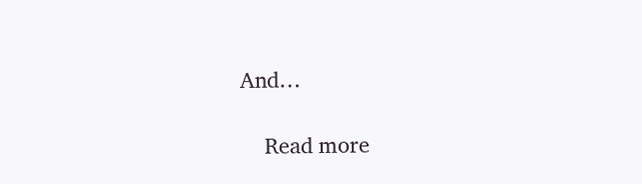And…

    Read more